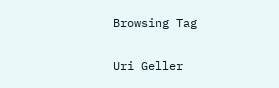Browsing Tag

Uri Geller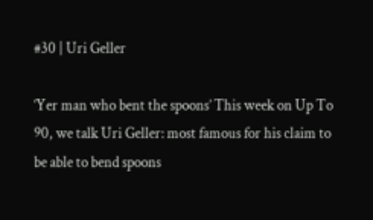#30 | Uri Geller

‘Yer man who bent the spoons’ This week on Up To 90, we talk Uri Geller: most famous for his claim to be able to bend spoons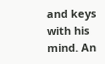and keys with his mind. An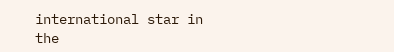international star in the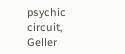psychic circuit, Geller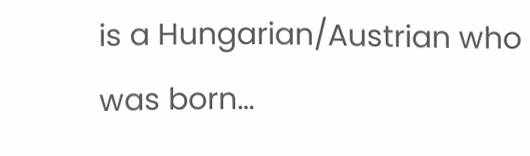is a Hungarian/Austrian who was born…